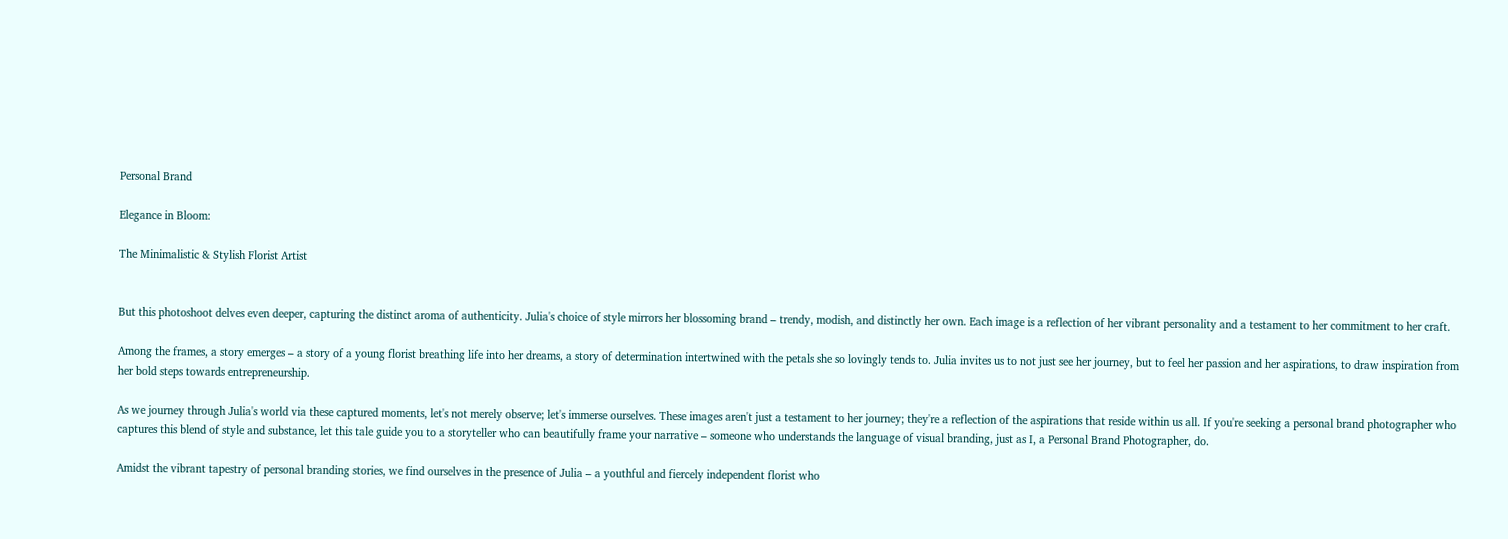Personal Brand

Elegance in Bloom:

The Minimalistic & Stylish Florist Artist


But this photoshoot delves even deeper, capturing the distinct aroma of authenticity. Julia's choice of style mirrors her blossoming brand – trendy, modish, and distinctly her own. Each image is a reflection of her vibrant personality and a testament to her commitment to her craft.

Among the frames, a story emerges – a story of a young florist breathing life into her dreams, a story of determination intertwined with the petals she so lovingly tends to. Julia invites us to not just see her journey, but to feel her passion and her aspirations, to draw inspiration from her bold steps towards entrepreneurship.

As we journey through Julia's world via these captured moments, let's not merely observe; let's immerse ourselves. These images aren't just a testament to her journey; they're a reflection of the aspirations that reside within us all. If you're seeking a personal brand photographer who captures this blend of style and substance, let this tale guide you to a storyteller who can beautifully frame your narrative – someone who understands the language of visual branding, just as I, a Personal Brand Photographer, do.

Amidst the vibrant tapestry of personal branding stories, we find ourselves in the presence of Julia – a youthful and fiercely independent florist who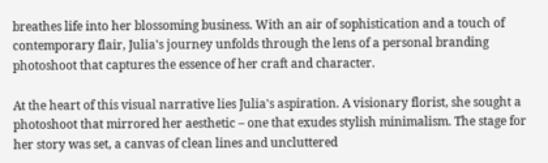breathes life into her blossoming business. With an air of sophistication and a touch of contemporary flair, Julia's journey unfolds through the lens of a personal branding photoshoot that captures the essence of her craft and character.

At the heart of this visual narrative lies Julia's aspiration. A visionary florist, she sought a photoshoot that mirrored her aesthetic – one that exudes stylish minimalism. The stage for her story was set, a canvas of clean lines and uncluttered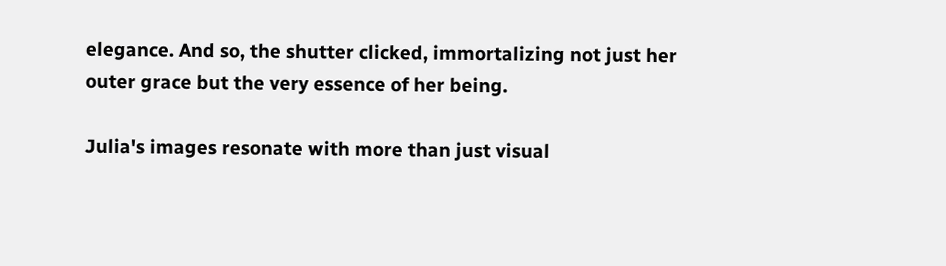elegance. And so, the shutter clicked, immortalizing not just her outer grace but the very essence of her being.

Julia's images resonate with more than just visual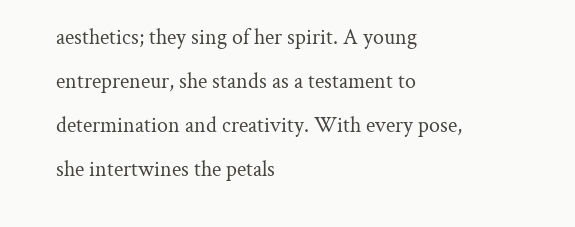aesthetics; they sing of her spirit. A young entrepreneur, she stands as a testament to determination and creativity. With every pose, she intertwines the petals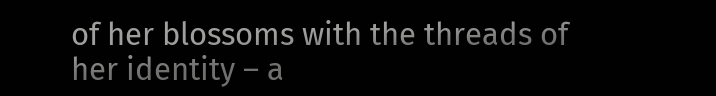of her blossoms with the threads of her identity – a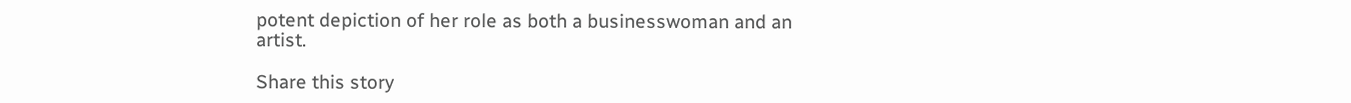potent depiction of her role as both a businesswoman and an artist.

Share this story